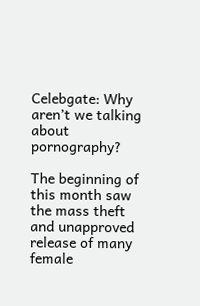Celebgate: Why aren’t we talking about pornography?

The beginning of this month saw the mass theft and unapproved release of many female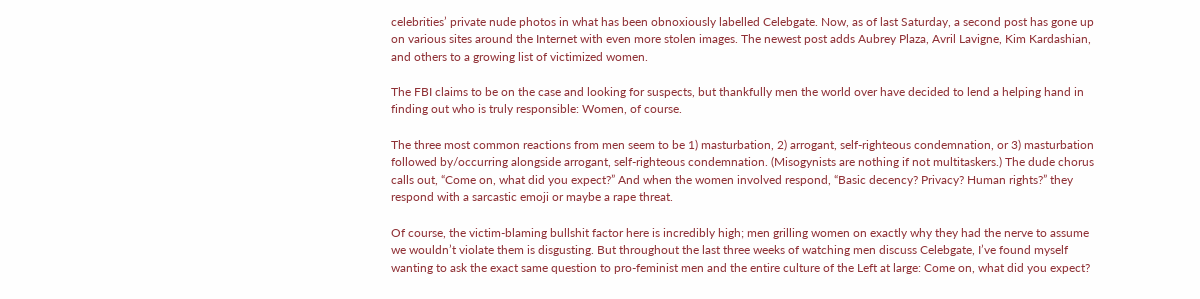celebrities’ private nude photos in what has been obnoxiously labelled Celebgate. Now, as of last Saturday, a second post has gone up on various sites around the Internet with even more stolen images. The newest post adds Aubrey Plaza, Avril Lavigne, Kim Kardashian, and others to a growing list of victimized women.

The FBI claims to be on the case and looking for suspects, but thankfully men the world over have decided to lend a helping hand in finding out who is truly responsible: Women, of course.

The three most common reactions from men seem to be 1) masturbation, 2) arrogant, self-righteous condemnation, or 3) masturbation followed by/occurring alongside arrogant, self-righteous condemnation. (Misogynists are nothing if not multitaskers.) The dude chorus calls out, “Come on, what did you expect?” And when the women involved respond, “Basic decency? Privacy? Human rights?” they respond with a sarcastic emoji or maybe a rape threat.

Of course, the victim-blaming bullshit factor here is incredibly high; men grilling women on exactly why they had the nerve to assume we wouldn’t violate them is disgusting. But throughout the last three weeks of watching men discuss Celebgate, I’ve found myself wanting to ask the exact same question to pro-feminist men and the entire culture of the Left at large: Come on, what did you expect?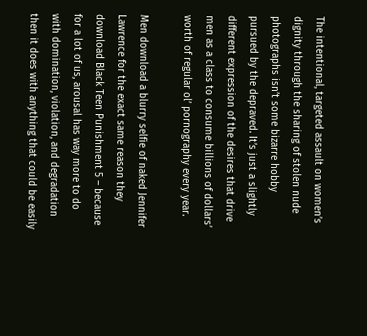The intentional, targeted assault on women’s dignity through the sharing of stolen nude photographs isn’t some bizarre hobby pursued by the depraved. It’s just a slightly different expression of the desires that drive men as a class to consume billions of dollars’ worth of regular ol’ pornography every year.

Men download a blurry selfie of naked Jennifer Lawrence for the exact same reason they download Black Teen Punishment 5 – because for a lot of us, arousal has way more to do with domination, violation, and degradation then it does with anything that could be easily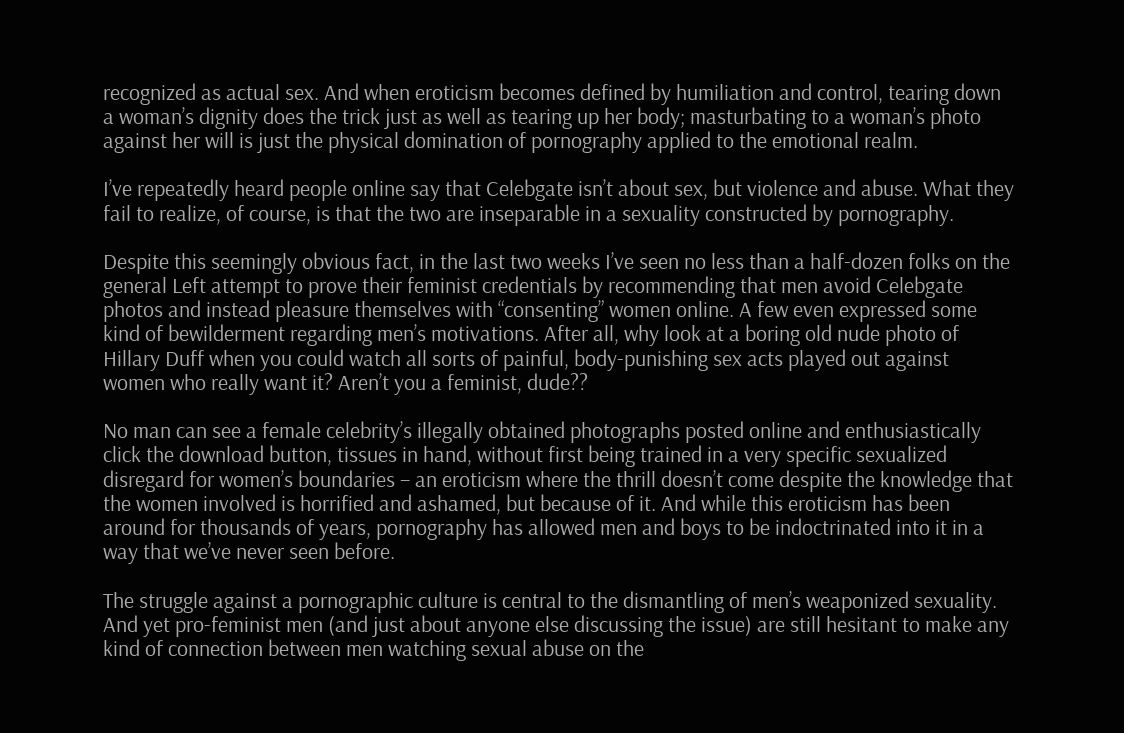recognized as actual sex. And when eroticism becomes defined by humiliation and control, tearing down a woman’s dignity does the trick just as well as tearing up her body; masturbating to a woman’s photo against her will is just the physical domination of pornography applied to the emotional realm.

I’ve repeatedly heard people online say that Celebgate isn’t about sex, but violence and abuse. What they fail to realize, of course, is that the two are inseparable in a sexuality constructed by pornography.

Despite this seemingly obvious fact, in the last two weeks I’ve seen no less than a half-dozen folks on the general Left attempt to prove their feminist credentials by recommending that men avoid Celebgate photos and instead pleasure themselves with “consenting” women online. A few even expressed some kind of bewilderment regarding men’s motivations. After all, why look at a boring old nude photo of Hillary Duff when you could watch all sorts of painful, body-punishing sex acts played out against women who really want it? Aren’t you a feminist, dude??

No man can see a female celebrity’s illegally obtained photographs posted online and enthusiastically click the download button, tissues in hand, without first being trained in a very specific sexualized disregard for women’s boundaries – an eroticism where the thrill doesn’t come despite the knowledge that the women involved is horrified and ashamed, but because of it. And while this eroticism has been around for thousands of years, pornography has allowed men and boys to be indoctrinated into it in a way that we’ve never seen before.

The struggle against a pornographic culture is central to the dismantling of men’s weaponized sexuality. And yet pro-feminist men (and just about anyone else discussing the issue) are still hesitant to make any kind of connection between men watching sexual abuse on the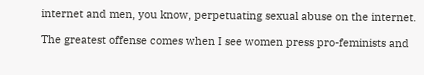internet and men, you know, perpetuating sexual abuse on the internet.

The greatest offense comes when I see women press pro-feminists and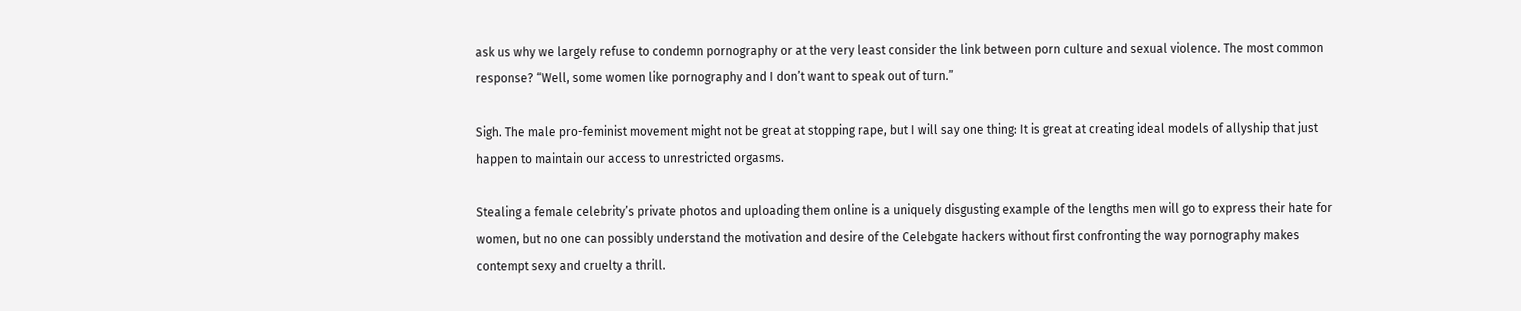ask us why we largely refuse to condemn pornography or at the very least consider the link between porn culture and sexual violence. The most common response? “Well, some women like pornography and I don’t want to speak out of turn.”

Sigh. The male pro-feminist movement might not be great at stopping rape, but I will say one thing: It is great at creating ideal models of allyship that just happen to maintain our access to unrestricted orgasms.

Stealing a female celebrity’s private photos and uploading them online is a uniquely disgusting example of the lengths men will go to express their hate for women, but no one can possibly understand the motivation and desire of the Celebgate hackers without first confronting the way pornography makes contempt sexy and cruelty a thrill.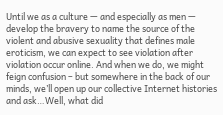Until we as a culture — and especially as men — develop the bravery to name the source of the violent and abusive sexuality that defines male eroticism, we can expect to see violation after violation occur online. And when we do, we might feign confusion – but somewhere in the back of our minds, we’ll open up our collective Internet histories and ask…Well, what did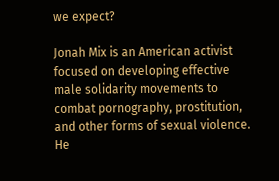we expect?

Jonah Mix is an American activist focused on developing effective male solidarity movements to combat pornography, prostitution, and other forms of sexual violence. He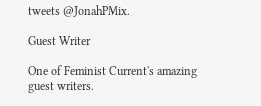tweets @JonahPMix.

Guest Writer

One of Feminist Current's amazing guest writers.